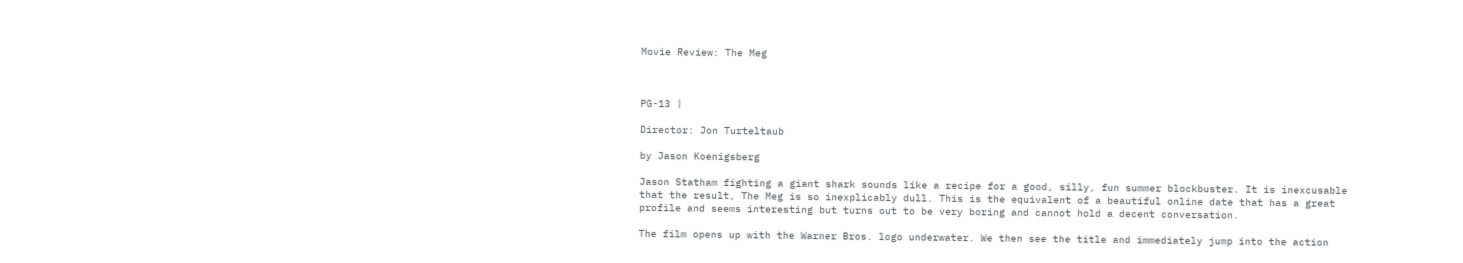Movie Review: The Meg



PG-13 |

Director: Jon Turteltaub

by Jason Koenigsberg

Jason Statham fighting a giant shark sounds like a recipe for a good, silly, fun summer blockbuster. It is inexcusable that the result, The Meg is so inexplicably dull. This is the equivalent of a beautiful online date that has a great profile and seems interesting but turns out to be very boring and cannot hold a decent conversation.

The film opens up with the Warner Bros. logo underwater. We then see the title and immediately jump into the action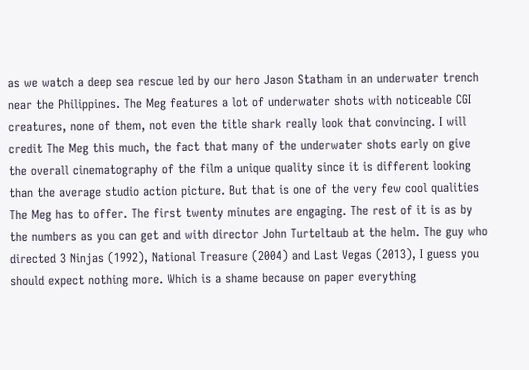as we watch a deep sea rescue led by our hero Jason Statham in an underwater trench near the Philippines. The Meg features a lot of underwater shots with noticeable CGI creatures, none of them, not even the title shark really look that convincing. I will credit The Meg this much, the fact that many of the underwater shots early on give the overall cinematography of the film a unique quality since it is different looking than the average studio action picture. But that is one of the very few cool qualities The Meg has to offer. The first twenty minutes are engaging. The rest of it is as by the numbers as you can get and with director John Turteltaub at the helm. The guy who directed 3 Ninjas (1992), National Treasure (2004) and Last Vegas (2013), I guess you should expect nothing more. Which is a shame because on paper everything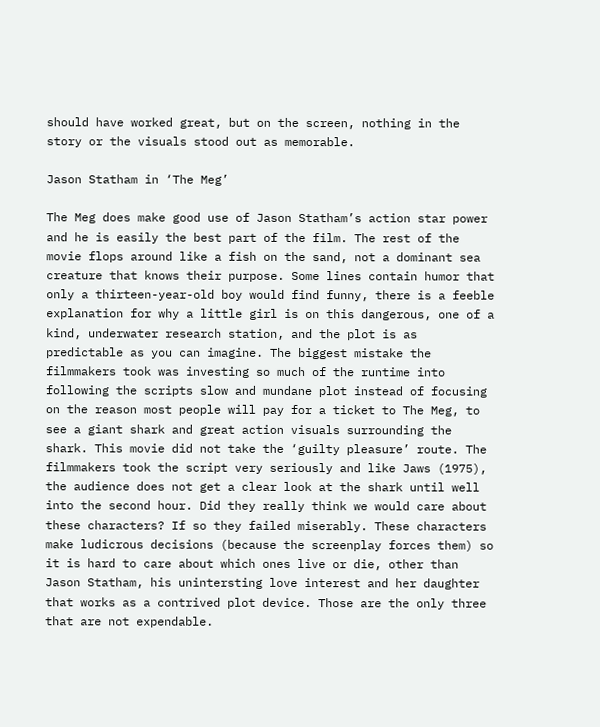should have worked great, but on the screen, nothing in the story or the visuals stood out as memorable.

Jason Statham in ‘The Meg’

The Meg does make good use of Jason Statham’s action star power and he is easily the best part of the film. The rest of the movie flops around like a fish on the sand, not a dominant sea creature that knows their purpose. Some lines contain humor that only a thirteen-year-old boy would find funny, there is a feeble explanation for why a little girl is on this dangerous, one of a kind, underwater research station, and the plot is as predictable as you can imagine. The biggest mistake the filmmakers took was investing so much of the runtime into following the scripts slow and mundane plot instead of focusing on the reason most people will pay for a ticket to The Meg, to see a giant shark and great action visuals surrounding the shark. This movie did not take the ‘guilty pleasure’ route. The filmmakers took the script very seriously and like Jaws (1975), the audience does not get a clear look at the shark until well into the second hour. Did they really think we would care about these characters? If so they failed miserably. These characters make ludicrous decisions (because the screenplay forces them) so it is hard to care about which ones live or die, other than Jason Statham, his unintersting love interest and her daughter that works as a contrived plot device. Those are the only three that are not expendable.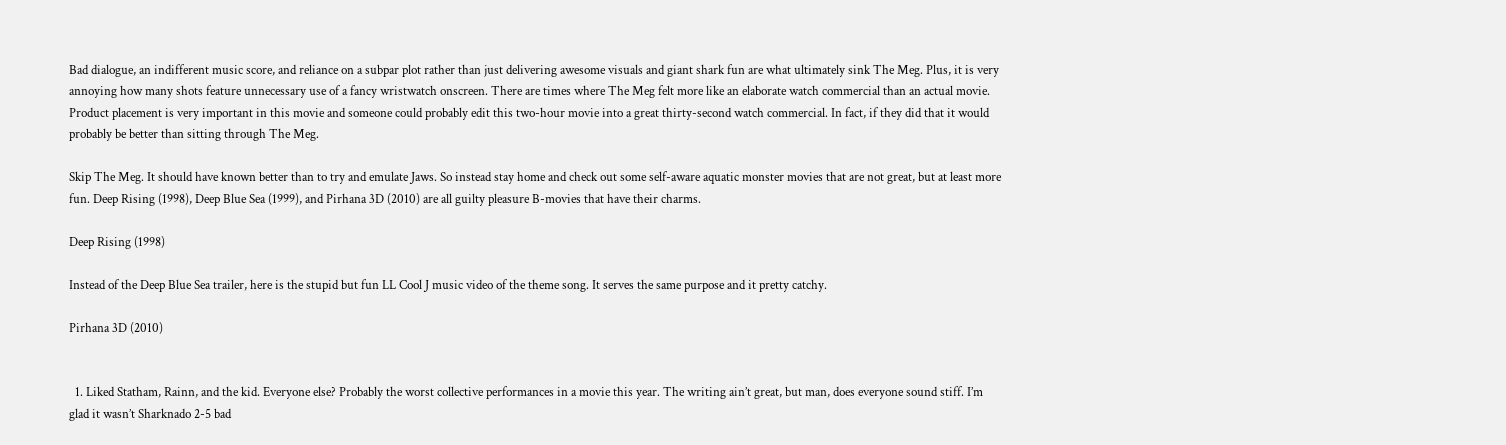Bad dialogue, an indifferent music score, and reliance on a subpar plot rather than just delivering awesome visuals and giant shark fun are what ultimately sink The Meg. Plus, it is very annoying how many shots feature unnecessary use of a fancy wristwatch onscreen. There are times where The Meg felt more like an elaborate watch commercial than an actual movie. Product placement is very important in this movie and someone could probably edit this two-hour movie into a great thirty-second watch commercial. In fact, if they did that it would probably be better than sitting through The Meg.

Skip The Meg. It should have known better than to try and emulate Jaws. So instead stay home and check out some self-aware aquatic monster movies that are not great, but at least more fun. Deep Rising (1998), Deep Blue Sea (1999), and Pirhana 3D (2010) are all guilty pleasure B-movies that have their charms.

Deep Rising (1998)

Instead of the Deep Blue Sea trailer, here is the stupid but fun LL Cool J music video of the theme song. It serves the same purpose and it pretty catchy.

Pirhana 3D (2010)


  1. Liked Statham, Rainn, and the kid. Everyone else? Probably the worst collective performances in a movie this year. The writing ain’t great, but man, does everyone sound stiff. I’m glad it wasn’t Sharknado 2-5 bad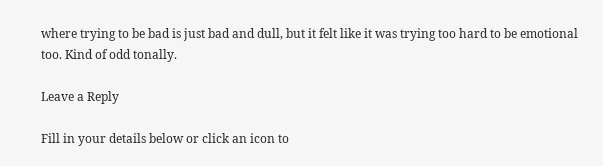where trying to be bad is just bad and dull, but it felt like it was trying too hard to be emotional too. Kind of odd tonally.

Leave a Reply

Fill in your details below or click an icon to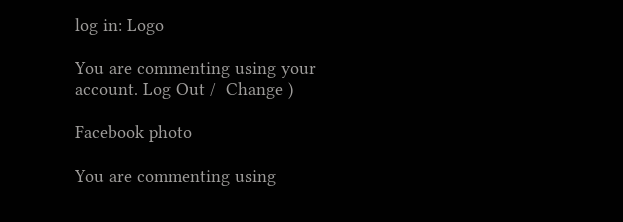log in: Logo

You are commenting using your account. Log Out /  Change )

Facebook photo

You are commenting using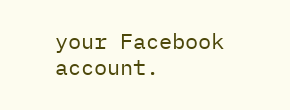your Facebook account.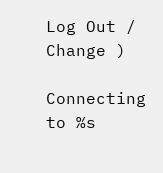Log Out /  Change )

Connecting to %s